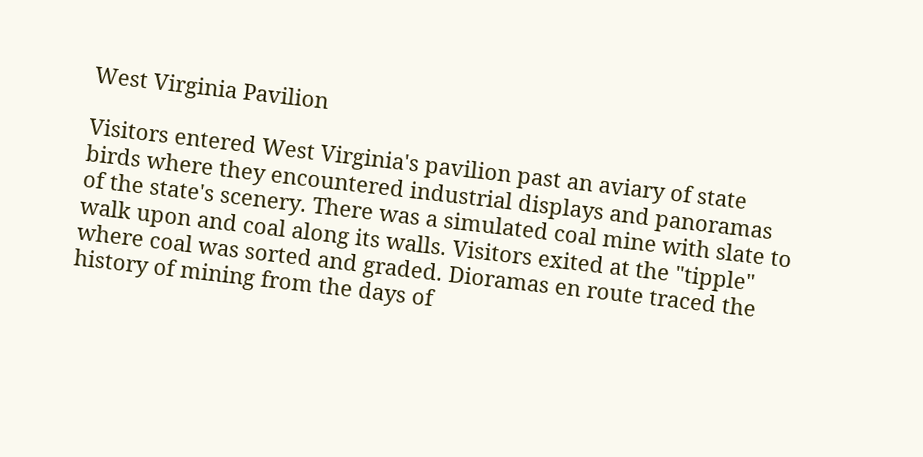West Virginia Pavilion

Visitors entered West Virginia's pavilion past an aviary of state birds where they encountered industrial displays and panoramas of the state's scenery. There was a simulated coal mine with slate to walk upon and coal along its walls. Visitors exited at the "tipple" where coal was sorted and graded. Dioramas en route traced the history of mining from the days of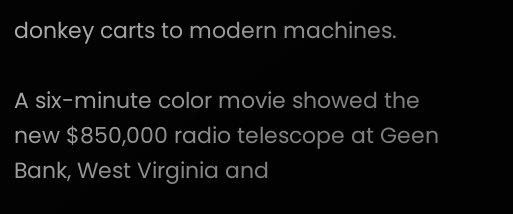donkey carts to modern machines.

A six-minute color movie showed the new $850,000 radio telescope at Geen Bank, West Virginia and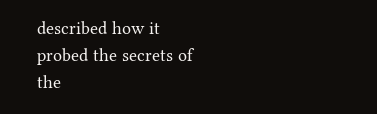described how it probed the secrets of the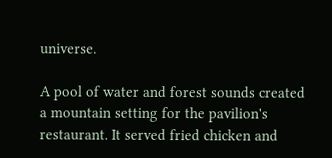universe.

A pool of water and forest sounds created a mountain setting for the pavilion's restaurant. It served fried chicken and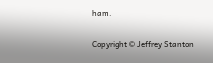ham.

Copyright © Jeffrey Stanton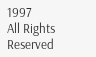1997
All Rights Reserved